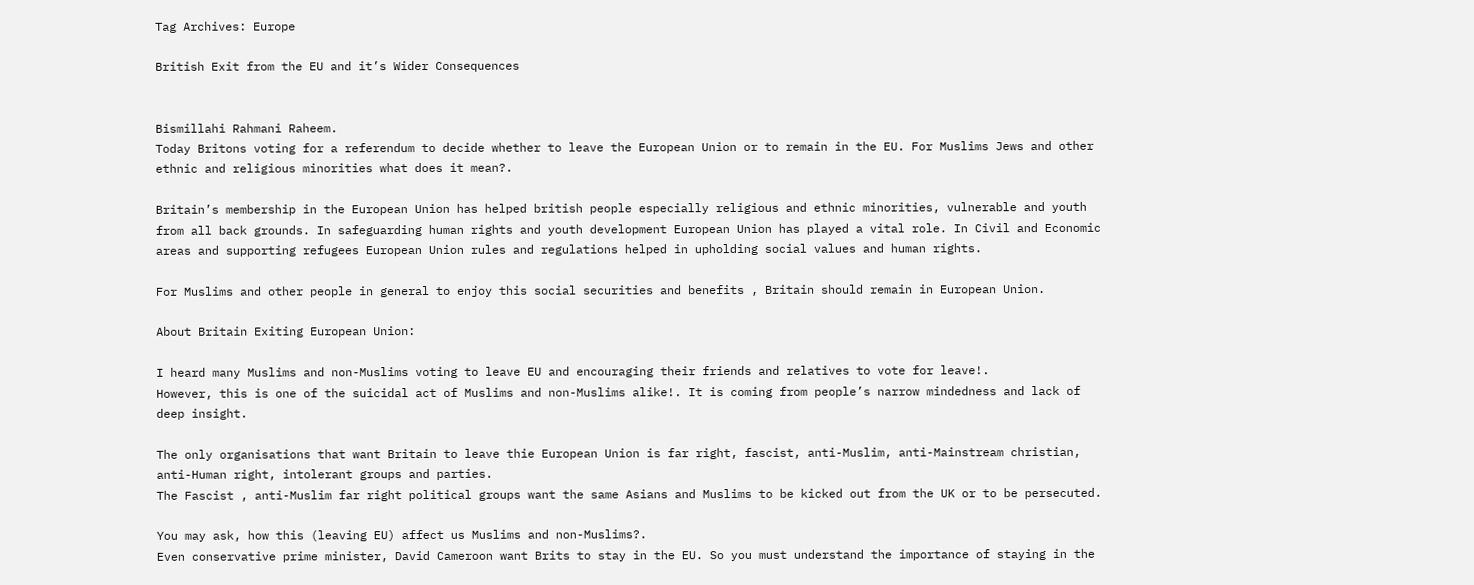Tag Archives: Europe

British Exit from the EU and it’s Wider Consequences


Bismillahi Rahmani Raheem.
Today Britons voting for a referendum to decide whether to leave the European Union or to remain in the EU. For Muslims Jews and other ethnic and religious minorities what does it mean?.

Britain’s membership in the European Union has helped british people especially religious and ethnic minorities, vulnerable and youth from all back grounds. In safeguarding human rights and youth development European Union has played a vital role. In Civil and Economic areas and supporting refugees European Union rules and regulations helped in upholding social values and human rights.

For Muslims and other people in general to enjoy this social securities and benefits , Britain should remain in European Union.

About Britain Exiting European Union:

I heard many Muslims and non-Muslims voting to leave EU and encouraging their friends and relatives to vote for leave!.
However, this is one of the suicidal act of Muslims and non-Muslims alike!. It is coming from people’s narrow mindedness and lack of deep insight.

The only organisations that want Britain to leave thie European Union is far right, fascist, anti-Muslim, anti-Mainstream christian, anti-Human right, intolerant groups and parties.
The Fascist , anti-Muslim far right political groups want the same Asians and Muslims to be kicked out from the UK or to be persecuted.

You may ask, how this (leaving EU) affect us Muslims and non-Muslims?.
Even conservative prime minister, David Cameroon want Brits to stay in the EU. So you must understand the importance of staying in the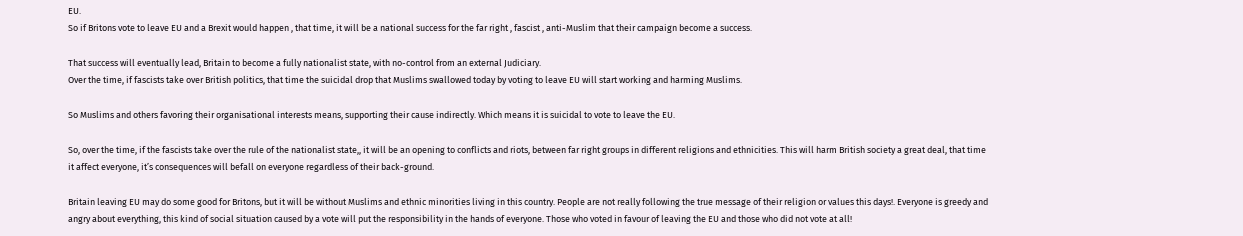EU.
So if Britons vote to leave EU and a Brexit would happen , that time, it will be a national success for the far right , fascist , anti-Muslim that their campaign become a success.

That success will eventually lead, Britain to become a fully nationalist state, with no-control from an external Judiciary.
Over the time, if fascists take over British politics, that time the suicidal drop that Muslims swallowed today by voting to leave EU will start working and harming Muslims.

So Muslims and others favoring their organisational interests means, supporting their cause indirectly. Which means it is suicidal to vote to leave the EU.

So, over the time, if the fascists take over the rule of the nationalist state,, it will be an opening to conflicts and riots, between far right groups in different religions and ethnicities. This will harm British society a great deal, that time it affect everyone, it’s consequences will befall on everyone regardless of their back-ground.

Britain leaving EU may do some good for Britons, but it will be without Muslims and ethnic minorities living in this country. People are not really following the true message of their religion or values this days!. Everyone is greedy and angry about everything, this kind of social situation caused by a vote will put the responsibility in the hands of everyone. Those who voted in favour of leaving the EU and those who did not vote at all!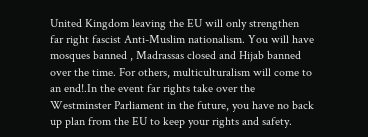United Kingdom leaving the EU will only strengthen far right fascist Anti-Muslim nationalism. You will have mosques banned , Madrassas closed and Hijab banned over the time. For others, multiculturalism will come to an end!.In the event far rights take over the Westminster Parliament in the future, you have no back up plan from the EU to keep your rights and safety.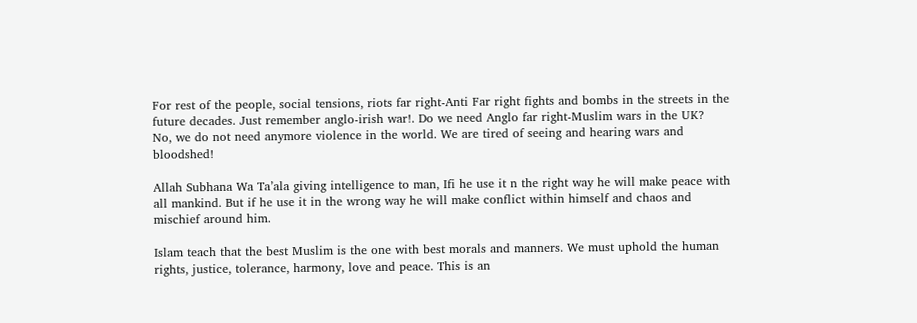For rest of the people, social tensions, riots far right-Anti Far right fights and bombs in the streets in the future decades. Just remember anglo-irish war!. Do we need Anglo far right-Muslim wars in the UK?
No, we do not need anymore violence in the world. We are tired of seeing and hearing wars and bloodshed!

Allah Subhana Wa Ta’ala giving intelligence to man, Ifi he use it n the right way he will make peace with all mankind. But if he use it in the wrong way he will make conflict within himself and chaos and mischief around him.

Islam teach that the best Muslim is the one with best morals and manners. We must uphold the human rights, justice, tolerance, harmony, love and peace. This is an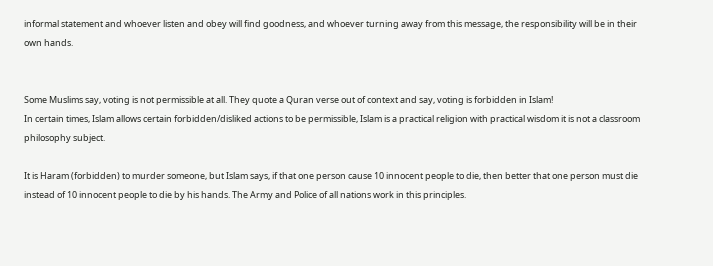informal statement and whoever listen and obey will find goodness, and whoever turning away from this message, the responsibility will be in their own hands.


Some Muslims say, voting is not permissible at all. They quote a Quran verse out of context and say, voting is forbidden in Islam!
In certain times, Islam allows certain forbidden/disliked actions to be permissible, Islam is a practical religion with practical wisdom it is not a classroom philosophy subject.

It is Haram (forbidden) to murder someone, but Islam says, if that one person cause 10 innocent people to die, then better that one person must die instead of 10 innocent people to die by his hands. The Army and Police of all nations work in this principles.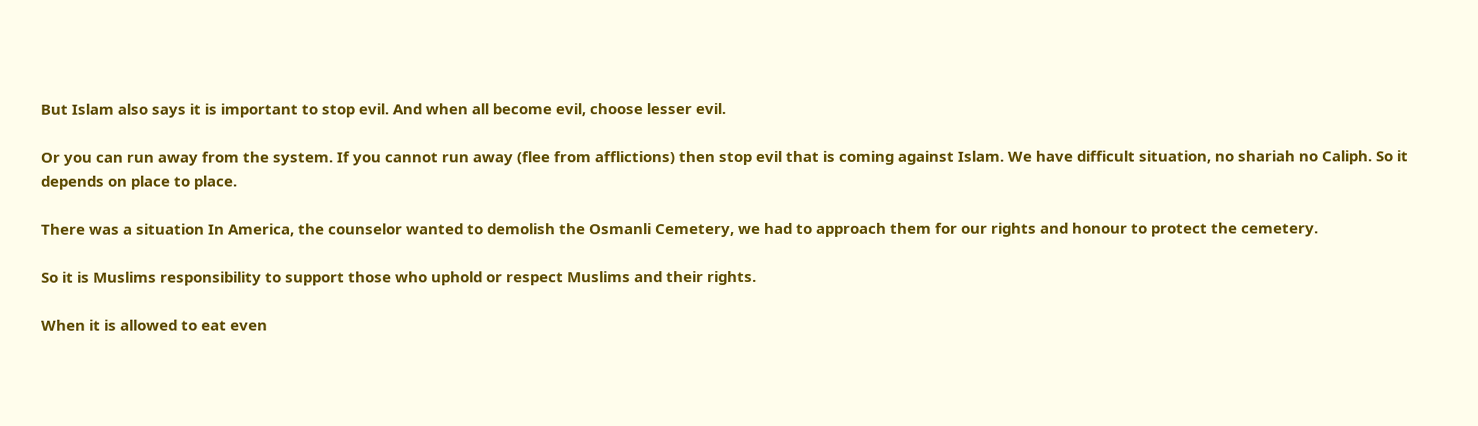But Islam also says it is important to stop evil. And when all become evil, choose lesser evil.

Or you can run away from the system. If you cannot run away (flee from afflictions) then stop evil that is coming against Islam. We have difficult situation, no shariah no Caliph. So it depends on place to place.

There was a situation In America, the counselor wanted to demolish the Osmanli Cemetery, we had to approach them for our rights and honour to protect the cemetery.

So it is Muslims responsibility to support those who uphold or respect Muslims and their rights.

When it is allowed to eat even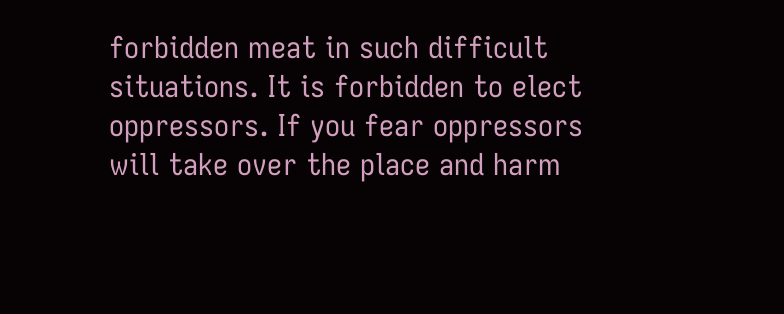forbidden meat in such difficult situations. It is forbidden to elect oppressors. If you fear oppressors will take over the place and harm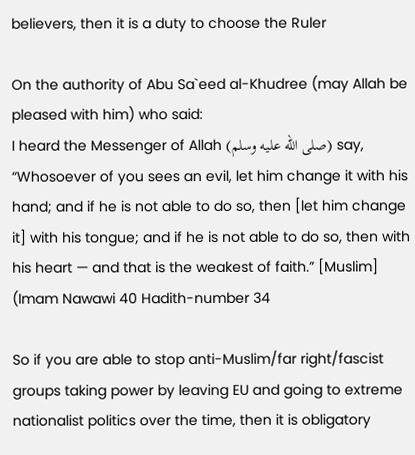believers, then it is a duty to choose the Ruler

On the authority of Abu Sa`eed al-Khudree (may Allah be pleased with him) who said:
I heard the Messenger of Allah (صلى الله عليه وسلم) say, “Whosoever of you sees an evil, let him change it with his hand; and if he is not able to do so, then [let him change it] with his tongue; and if he is not able to do so, then with his heart — and that is the weakest of faith.” [Muslim] (Imam Nawawi 40 Hadith-number 34

So if you are able to stop anti-Muslim/far right/fascist groups taking power by leaving EU and going to extreme nationalist politics over the time, then it is obligatory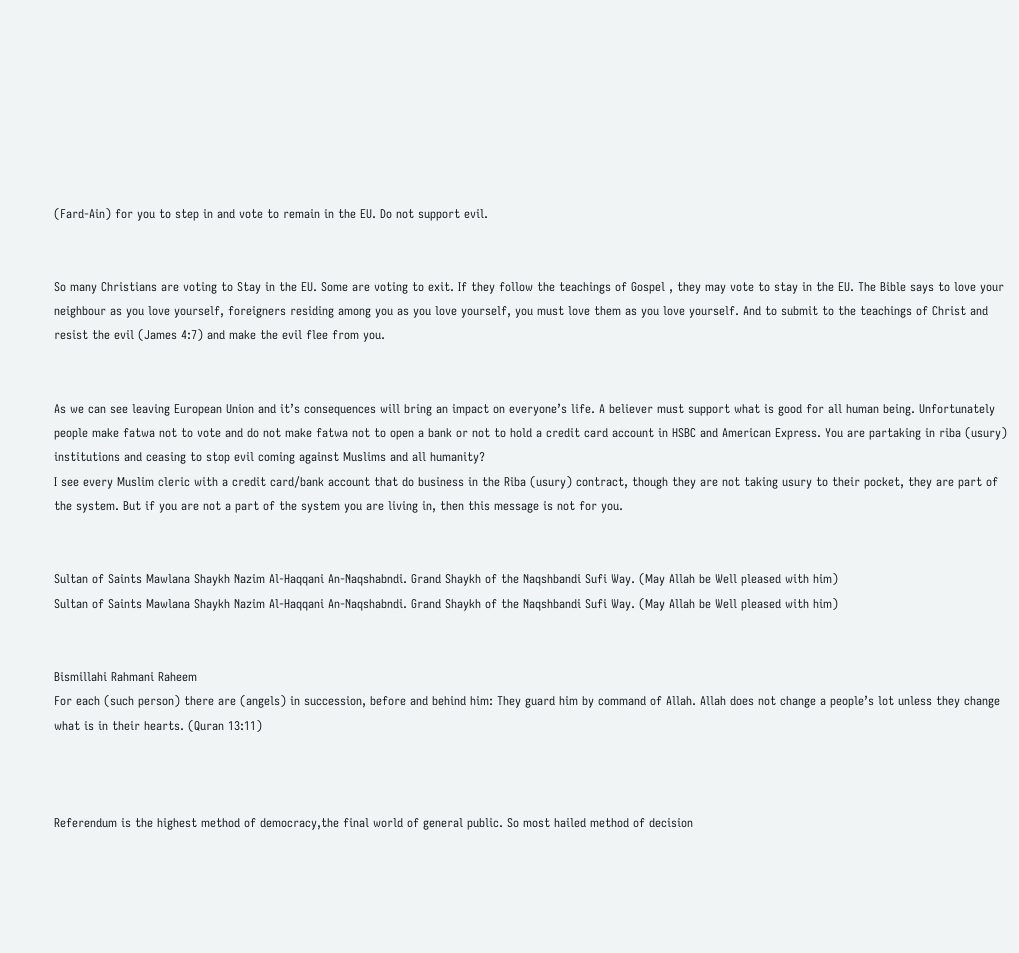(Fard-Ain) for you to step in and vote to remain in the EU. Do not support evil.


So many Christians are voting to Stay in the EU. Some are voting to exit. If they follow the teachings of Gospel , they may vote to stay in the EU. The Bible says to love your neighbour as you love yourself, foreigners residing among you as you love yourself, you must love them as you love yourself. And to submit to the teachings of Christ and resist the evil (James 4:7) and make the evil flee from you.


As we can see leaving European Union and it’s consequences will bring an impact on everyone’s life. A believer must support what is good for all human being. Unfortunately people make fatwa not to vote and do not make fatwa not to open a bank or not to hold a credit card account in HSBC and American Express. You are partaking in riba (usury) institutions and ceasing to stop evil coming against Muslims and all humanity?
I see every Muslim cleric with a credit card/bank account that do business in the Riba (usury) contract, though they are not taking usury to their pocket, they are part of the system. But if you are not a part of the system you are living in, then this message is not for you.


Sultan of Saints Mawlana Shaykh Nazim Al-Haqqani An-Naqshabndi. Grand Shaykh of the Naqshbandi Sufi Way. (May Allah be Well pleased with him)
Sultan of Saints Mawlana Shaykh Nazim Al-Haqqani An-Naqshabndi. Grand Shaykh of the Naqshbandi Sufi Way. (May Allah be Well pleased with him)


Bismillahi Rahmani Raheem
For each (such person) there are (angels) in succession, before and behind him: They guard him by command of Allah. Allah does not change a people’s lot unless they change what is in their hearts. (Quran 13:11)



Referendum is the highest method of democracy,the final world of general public. So most hailed method of decision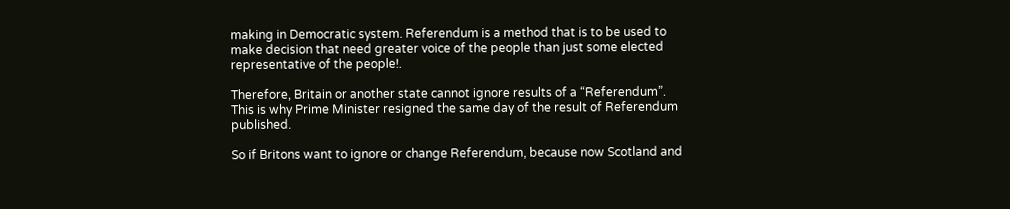making in Democratic system. Referendum is a method that is to be used to make decision that need greater voice of the people than just some elected representative of the people!.

Therefore, Britain or another state cannot ignore results of a “Referendum”. This is why Prime Minister resigned the same day of the result of Referendum published.

So if Britons want to ignore or change Referendum, because now Scotland and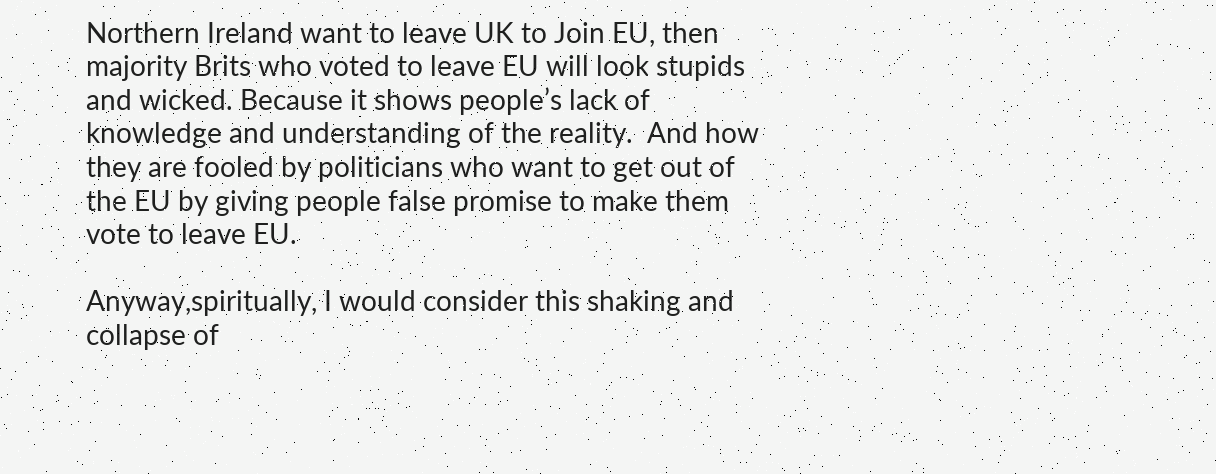Northern Ireland want to leave UK to Join EU, then majority Brits who voted to leave EU will look stupids and wicked. Because it shows people’s lack of  knowledge and understanding of the reality.  And how they are fooled by politicians who want to get out of the EU by giving people false promise to make them vote to leave EU.

Anyway,spiritually, I would consider this shaking and collapse of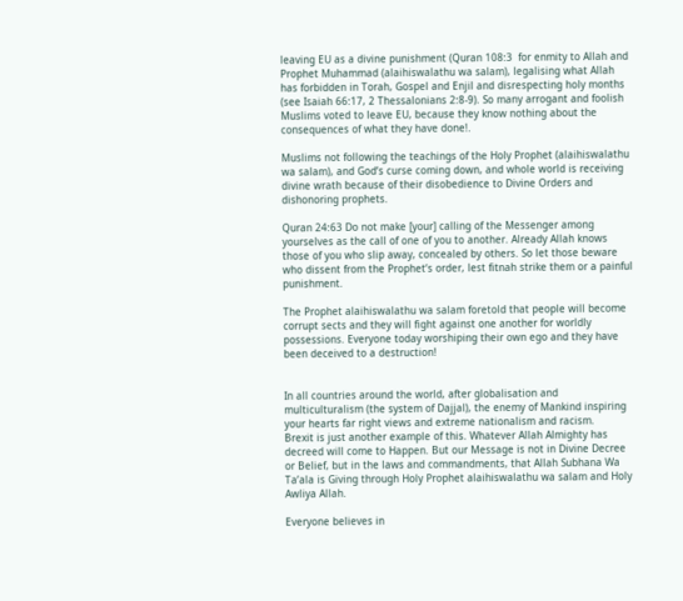leaving EU as a divine punishment (Quran 108:3  for enmity to Allah and Prophet Muhammad (alaihiswalathu wa salam), legalising what Allah has forbidden in Torah, Gospel and Enjil and disrespecting holy months (see Isaiah 66:17, 2 Thessalonians 2:8-9). So many arrogant and foolish Muslims voted to leave EU, because they know nothing about the consequences of what they have done!.

Muslims not following the teachings of the Holy Prophet (alaihiswalathu wa salam), and God’s curse coming down, and whole world is receiving divine wrath because of their disobedience to Divine Orders and dishonoring prophets.

Quran 24:63 Do not make [your] calling of the Messenger among yourselves as the call of one of you to another. Already Allah knows those of you who slip away, concealed by others. So let those beware who dissent from the Prophet’s order, lest fitnah strike them or a painful punishment.

The Prophet alaihiswalathu wa salam foretold that people will become corrupt sects and they will fight against one another for worldly possessions. Everyone today worshiping their own ego and they have been deceived to a destruction!


In all countries around the world, after globalisation and multiculturalism (the system of Dajjal), the enemy of Mankind inspiring your hearts far right views and extreme nationalism and racism.
Brexit is just another example of this. Whatever Allah Almighty has decreed will come to Happen. But our Message is not in Divine Decree or Belief, but in the laws and commandments, that Allah Subhana Wa Ta’ala is Giving through Holy Prophet alaihiswalathu wa salam and Holy Awliya Allah.

Everyone believes in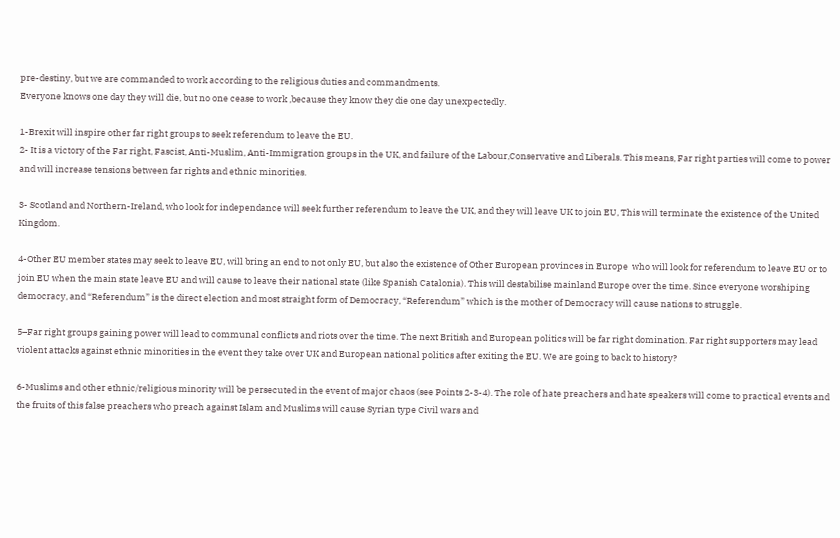pre-destiny, but we are commanded to work according to the religious duties and commandments.
Everyone knows one day they will die, but no one cease to work ,because they know they die one day unexpectedly.

1-Brexit will inspire other far right groups to seek referendum to leave the EU.
2- It is a victory of the Far right, Fascist, Anti-Muslim, Anti-Immigration groups in the UK, and failure of the Labour,Conservative and Liberals. This means, Far right parties will come to power and will increase tensions between far rights and ethnic minorities.

3- Scotland and Northern-Ireland, who look for independance will seek further referendum to leave the UK, and they will leave UK to join EU, This will terminate the existence of the United Kingdom.

4-Other EU member states may seek to leave EU, will bring an end to not only EU, but also the existence of Other European provinces in Europe  who will look for referendum to leave EU or to join EU when the main state leave EU and will cause to leave their national state (like Spanish Catalonia). This will destabilise mainland Europe over the time. Since everyone worshiping democracy, and “Referendum” is the direct election and most straight form of Democracy, “Referendum” which is the mother of Democracy will cause nations to struggle.

5–Far right groups gaining power will lead to communal conflicts and riots over the time. The next British and European politics will be far right domination. Far right supporters may lead violent attacks against ethnic minorities in the event they take over UK and European national politics after exiting the EU. We are going to back to history?

6-Muslims and other ethnic/religious minority will be persecuted in the event of major chaos (see Points 2-3-4). The role of hate preachers and hate speakers will come to practical events and the fruits of this false preachers who preach against Islam and Muslims will cause Syrian type Civil wars and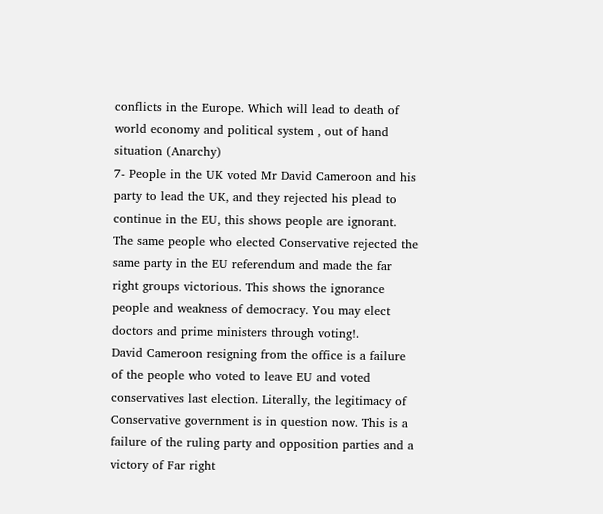conflicts in the Europe. Which will lead to death of world economy and political system , out of hand situation (Anarchy)
7- People in the UK voted Mr David Cameroon and his party to lead the UK, and they rejected his plead to continue in the EU, this shows people are ignorant. The same people who elected Conservative rejected the same party in the EU referendum and made the far right groups victorious. This shows the ignorance people and weakness of democracy. You may elect doctors and prime ministers through voting!.
David Cameroon resigning from the office is a failure of the people who voted to leave EU and voted conservatives last election. Literally, the legitimacy of Conservative government is in question now. This is a failure of the ruling party and opposition parties and a victory of Far right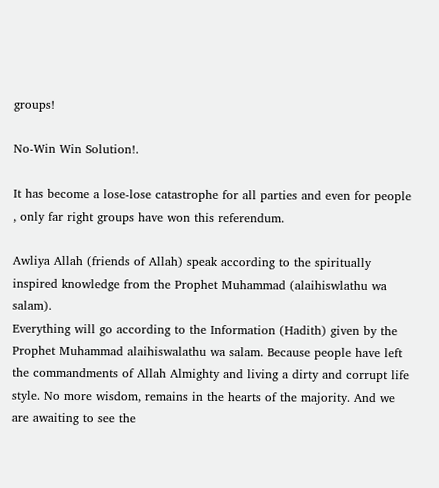groups!

No-Win Win Solution!.

It has become a lose-lose catastrophe for all parties and even for people , only far right groups have won this referendum.

Awliya Allah (friends of Allah) speak according to the spiritually inspired knowledge from the Prophet Muhammad (alaihiswlathu wa salam).
Everything will go according to the Information (Hadith) given by the Prophet Muhammad alaihiswalathu wa salam. Because people have left the commandments of Allah Almighty and living a dirty and corrupt life style. No more wisdom, remains in the hearts of the majority. And we are awaiting to see the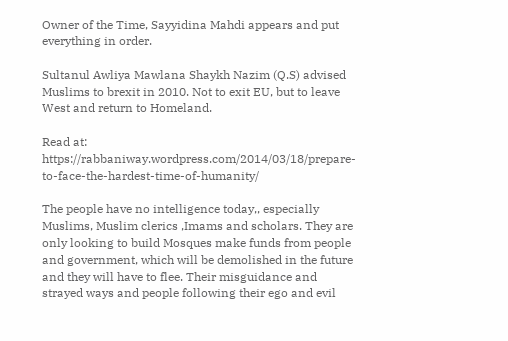Owner of the Time, Sayyidina Mahdi appears and put everything in order.

Sultanul Awliya Mawlana Shaykh Nazim (Q.S) advised Muslims to brexit in 2010. Not to exit EU, but to leave West and return to Homeland.

Read at: https://rabbaniway.wordpress.com/2014/03/18/prepare-to-face-the-hardest-time-of-humanity/

The people have no intelligence today,, especially Muslims, Muslim clerics ,Imams and scholars. They are only looking to build Mosques make funds from people and government, which will be demolished in the future and they will have to flee. Their misguidance and strayed ways and people following their ego and evil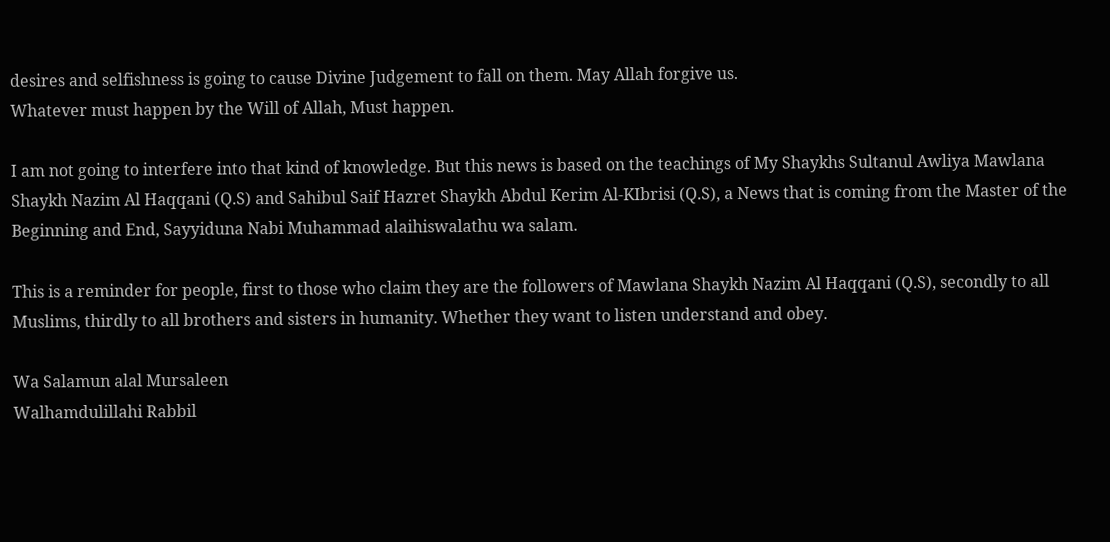desires and selfishness is going to cause Divine Judgement to fall on them. May Allah forgive us.
Whatever must happen by the Will of Allah, Must happen.

I am not going to interfere into that kind of knowledge. But this news is based on the teachings of My Shaykhs Sultanul Awliya Mawlana Shaykh Nazim Al Haqqani (Q.S) and Sahibul Saif Hazret Shaykh Abdul Kerim Al-KIbrisi (Q.S), a News that is coming from the Master of the Beginning and End, Sayyiduna Nabi Muhammad alaihiswalathu wa salam.

This is a reminder for people, first to those who claim they are the followers of Mawlana Shaykh Nazim Al Haqqani (Q.S), secondly to all Muslims, thirdly to all brothers and sisters in humanity. Whether they want to listen understand and obey.

Wa Salamun alal Mursaleen
Walhamdulillahi Rabbil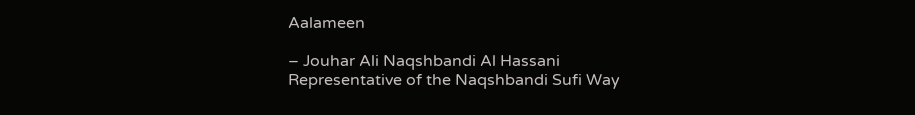Aalameen

– Jouhar Ali Naqshbandi Al Hassani
Representative of the Naqshbandi Sufi Way